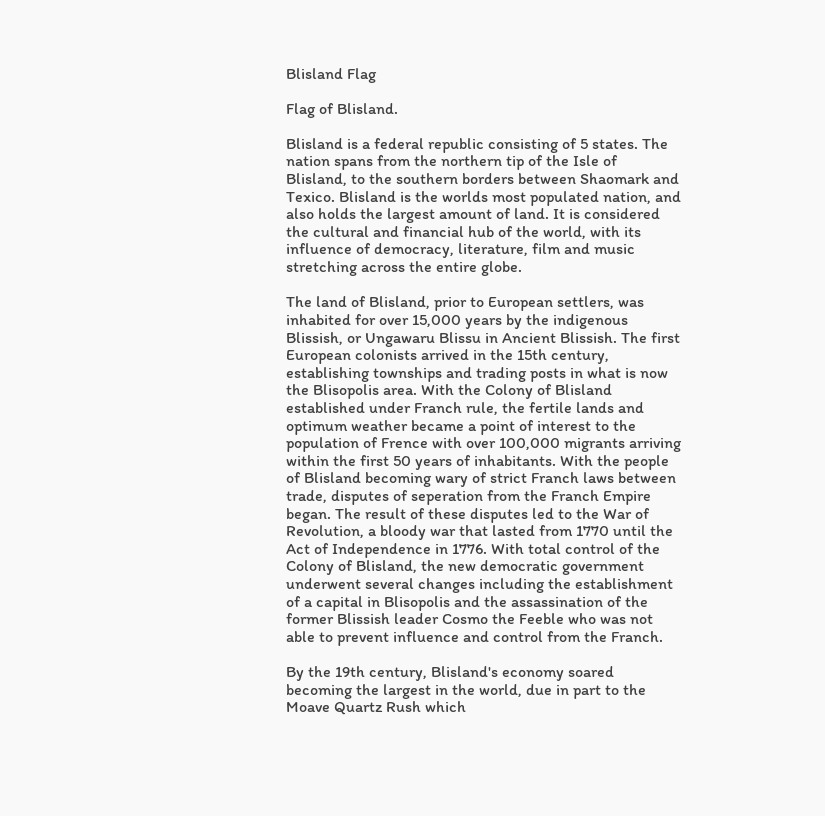Blisland Flag

Flag of Blisland.

Blisland is a federal republic consisting of 5 states. The nation spans from the northern tip of the Isle of Blisland, to the southern borders between Shaomark and Texico. Blisland is the worlds most populated nation, and also holds the largest amount of land. It is considered the cultural and financial hub of the world, with its influence of democracy, literature, film and music stretching across the entire globe.

The land of Blisland, prior to European settlers, was inhabited for over 15,000 years by the indigenous Blissish, or Ungawaru Blissu in Ancient Blissish. The first European colonists arrived in the 15th century, establishing townships and trading posts in what is now the Blisopolis area. With the Colony of Blisland established under Franch rule, the fertile lands and optimum weather became a point of interest to the population of Frence with over 100,000 migrants arriving within the first 50 years of inhabitants. With the people of Blisland becoming wary of strict Franch laws between trade, disputes of seperation from the Franch Empire began. The result of these disputes led to the War of Revolution, a bloody war that lasted from 1770 until the Act of Independence in 1776. With total control of the Colony of Blisland, the new democratic government underwent several changes including the establishment of a capital in Blisopolis and the assassination of the former Blissish leader Cosmo the Feeble who was not able to prevent influence and control from the Franch.

By the 19th century, Blisland's economy soared becoming the largest in the world, due in part to the Moave Quartz Rush which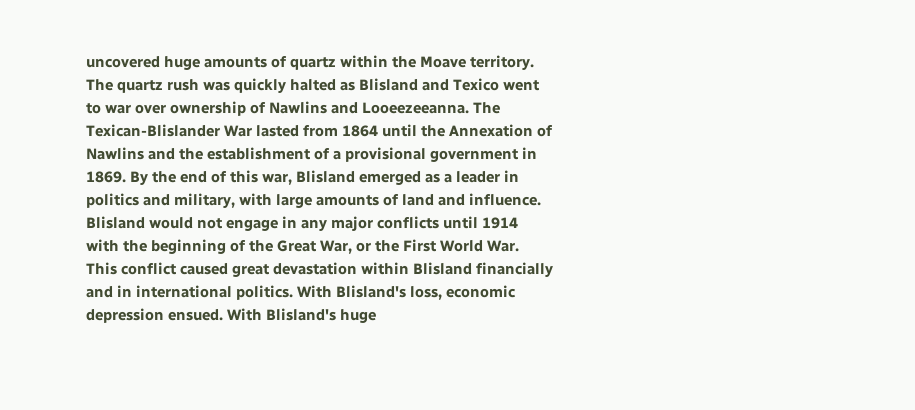uncovered huge amounts of quartz within the Moave territory. The quartz rush was quickly halted as Blisland and Texico went to war over ownership of Nawlins and Looeezeeanna. The Texican-Blislander War lasted from 1864 until the Annexation of Nawlins and the establishment of a provisional government in 1869. By the end of this war, Blisland emerged as a leader in politics and military, with large amounts of land and influence. Blisland would not engage in any major conflicts until 1914 with the beginning of the Great War, or the First World War. This conflict caused great devastation within Blisland financially and in international politics. With Blisland's loss, economic depression ensued. With Blisland's huge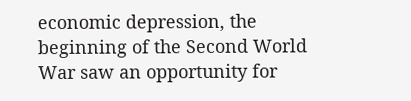economic depression, the beginning of the Second World War saw an opportunity for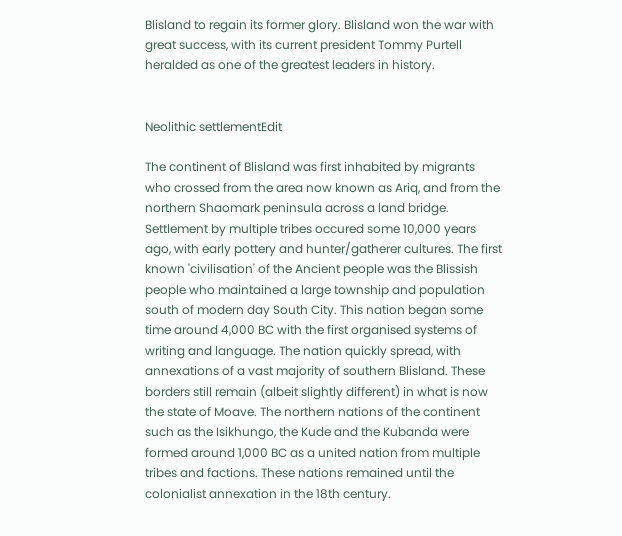Blisland to regain its former glory. Blisland won the war with great success, with its current president Tommy Purtell heralded as one of the greatest leaders in history.


Neolithic settlementEdit

The continent of Blisland was first inhabited by migrants who crossed from the area now known as Ariq, and from the northern Shaomark peninsula across a land bridge. Settlement by multiple tribes occured some 10,000 years ago, with early pottery and hunter/gatherer cultures. The first known 'civilisation' of the Ancient people was the Blissish people who maintained a large township and population south of modern day South City. This nation began some time around 4,000 BC with the first organised systems of writing and language. The nation quickly spread, with annexations of a vast majority of southern Blisland. These borders still remain (albeit slightly different) in what is now the state of Moave. The northern nations of the continent such as the Isikhungo, the Kude and the Kubanda were formed around 1,000 BC as a united nation from multiple tribes and factions. These nations remained until the colonialist annexation in the 18th century.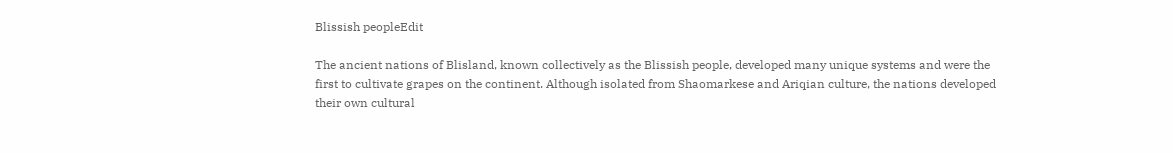Blissish peopleEdit

The ancient nations of Blisland, known collectively as the Blissish people, developed many unique systems and were the first to cultivate grapes on the continent. Although isolated from Shaomarkese and Ariqian culture, the nations developed their own cultural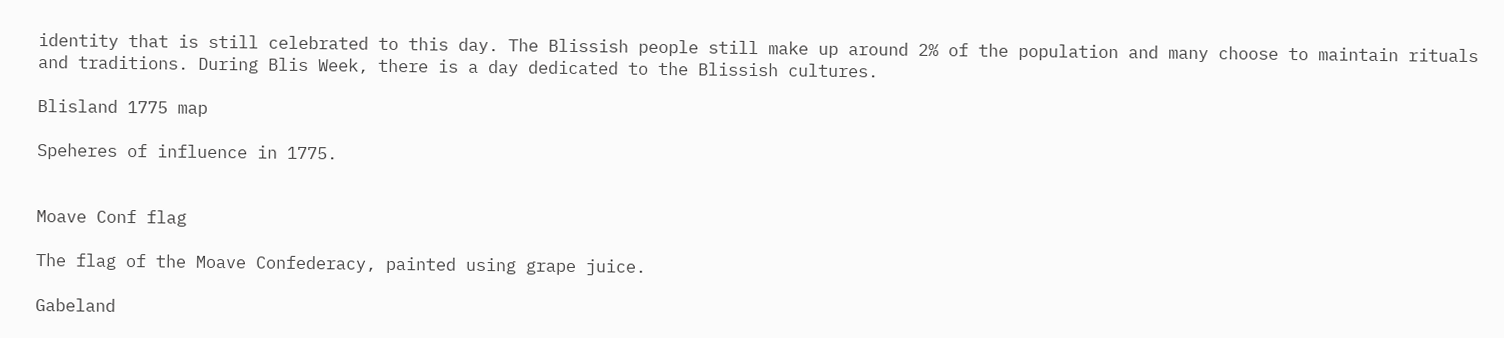identity that is still celebrated to this day. The Blissish people still make up around 2% of the population and many choose to maintain rituals and traditions. During Blis Week, there is a day dedicated to the Blissish cultures.

Blisland 1775 map

Speheres of influence in 1775.


Moave Conf flag

The flag of the Moave Confederacy, painted using grape juice.

Gabeland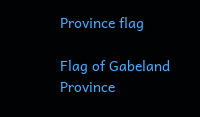Province flag

Flag of Gabeland Province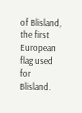of Blisland, the first European flag used for Blisland.